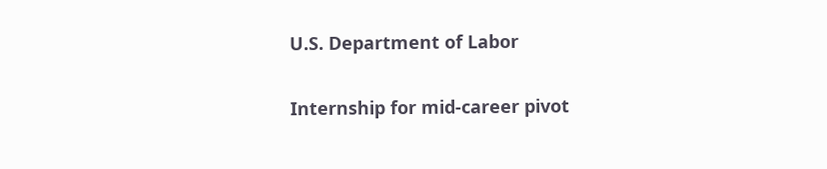U.S. Department of Labor

Internship for mid-career pivot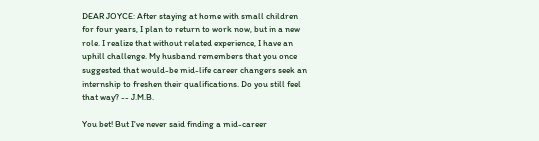DEAR JOYCE: After staying at home with small children for four years, I plan to return to work now, but in a new role. I realize that without related experience, I have an uphill challenge. My husband remembers that you once suggested that would-be mid-life career changers seek an internship to freshen their qualifications. Do you still feel that way? -- J.M.B.

You bet! But I've never said finding a mid-career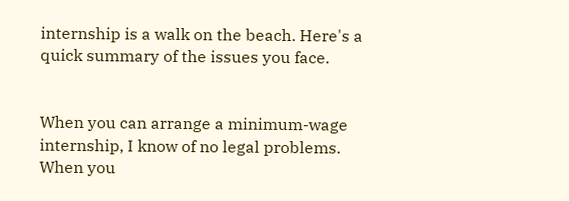internship is a walk on the beach. Here's a quick summary of the issues you face.


When you can arrange a minimum-wage internship, I know of no legal problems. When you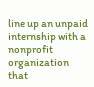line up an unpaid internship with a nonprofit organization that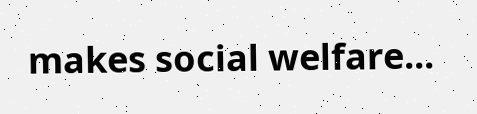makes social welfare...